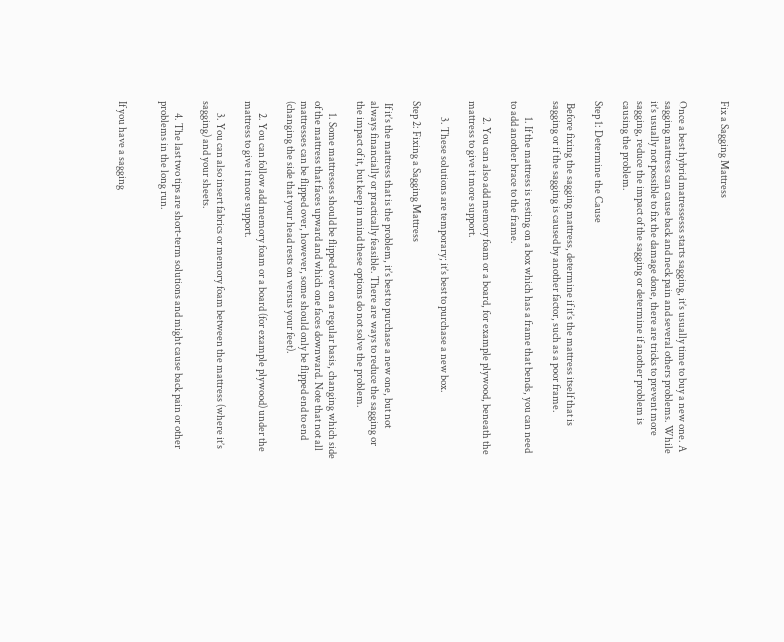Fix a Sagging Mattress


Once a best hybrid matressesss starts sagging, it’s usually time to buy a new one. A sagging mattress can cause back and neck pain and several others problems. While it’s usually not possible to fix the damage done, there are tricks to prevent more sagging, reduce the impact of the sagging or determine if another problem is causing the problem.

Step 1: Determine the Cause

 Before fixing the sagging mattress, determine if it’s the mattress itself that is sagging or if the sagging is caused by another factor, such as a poor frame.

        1. If the mattress is resting on a box which has a frame that bends, you can need to add another brace to the frame.

        2. You can also add memory foam or a board, for example plywood, beneath the mattress to give it more support.

        3. These solutions are temporary; it’s best to purchase a new box.

Step 2: Fixing a Sagging Mattress

 If it’s the mattress that is the problem, it’s best to purchase a new one, but not always financially or practically feasible. There are ways to reduce the sagging or the impact of it, but keep in mind these options do not solve the problem.

      1. Some mattresses should be flipped over on a regular basis, changing which side of the mattress that faces upward and which one faces downward. Note that not all mattresses can be flipped over, however, some should only be flipped end to end (changing the side that your head rests on versus your feet).

      2. You can follow add memory foam or a board (for example plywood) under the mattress to give it more support.

      3. You can also insert fabrics or memory foam between the mattress (where it’s sagging) and your sheets.

      4. The last two tips are short-term solutions and might cause back pain or other problems in the long run.


If you have a sagging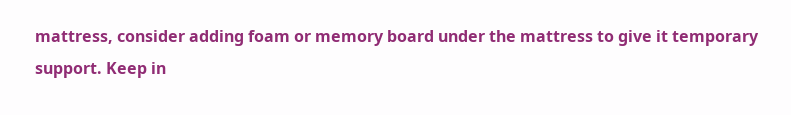mattress, consider adding foam or memory board under the mattress to give it temporary support. Keep in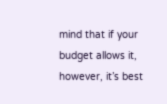mind that if your budget allows it, however, it’s best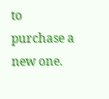to purchase a new one.